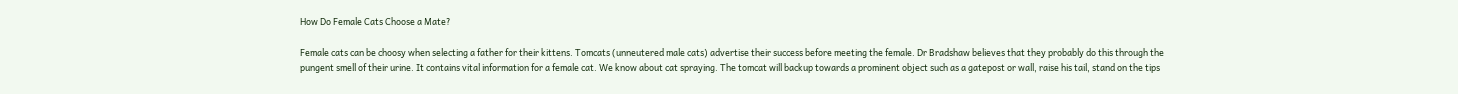How Do Female Cats Choose a Mate?

Female cats can be choosy when selecting a father for their kittens. Tomcats (unneutered male cats) advertise their success before meeting the female. Dr Bradshaw believes that they probably do this through the pungent smell of their urine. It contains vital information for a female cat. We know about cat spraying. The tomcat will backup towards a prominent object such as a gatepost or wall, raise his tail, stand on the tips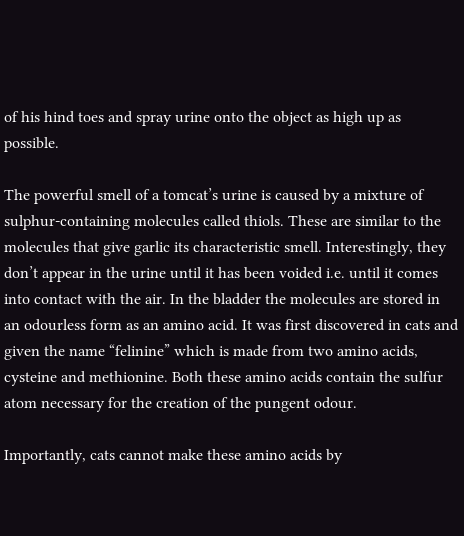of his hind toes and spray urine onto the object as high up as possible.

The powerful smell of a tomcat’s urine is caused by a mixture of sulphur-containing molecules called thiols. These are similar to the molecules that give garlic its characteristic smell. Interestingly, they don’t appear in the urine until it has been voided i.e. until it comes into contact with the air. In the bladder the molecules are stored in an odourless form as an amino acid. It was first discovered in cats and given the name “felinine” which is made from two amino acids, cysteine and methionine. Both these amino acids contain the sulfur atom necessary for the creation of the pungent odour.

Importantly, cats cannot make these amino acids by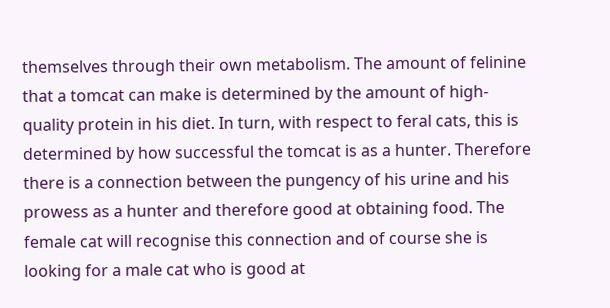themselves through their own metabolism. The amount of felinine that a tomcat can make is determined by the amount of high-quality protein in his diet. In turn, with respect to feral cats, this is determined by how successful the tomcat is as a hunter. Therefore there is a connection between the pungency of his urine and his prowess as a hunter and therefore good at obtaining food. The female cat will recognise this connection and of course she is looking for a male cat who is good at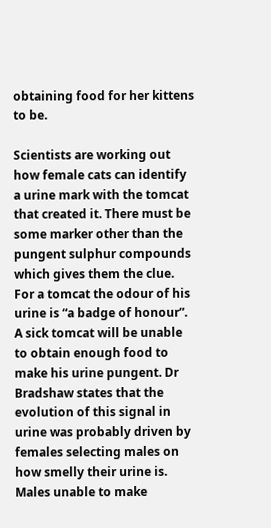obtaining food for her kittens to be.

Scientists are working out how female cats can identify a urine mark with the tomcat that created it. There must be some marker other than the pungent sulphur compounds which gives them the clue. For a tomcat the odour of his urine is “a badge of honour”. A sick tomcat will be unable to obtain enough food to make his urine pungent. Dr Bradshaw states that the evolution of this signal in urine was probably driven by females selecting males on how smelly their urine is. Males unable to make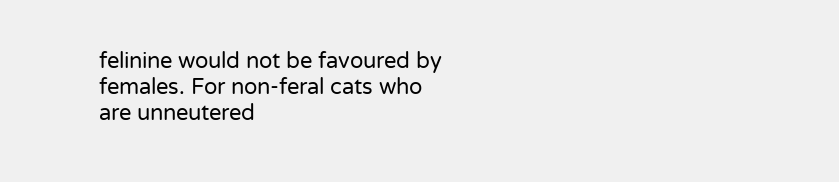felinine would not be favoured by females. For non-feral cats who are unneutered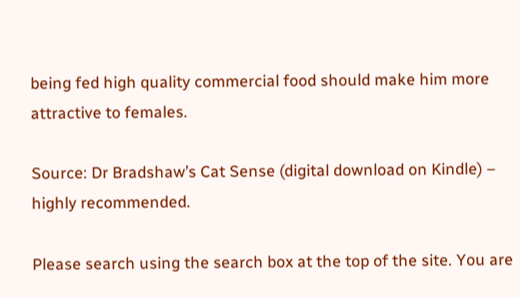being fed high quality commercial food should make him more attractive to females.

Source: Dr Bradshaw’s Cat Sense (digital download on Kindle) – highly recommended.

Please search using the search box at the top of the site. You are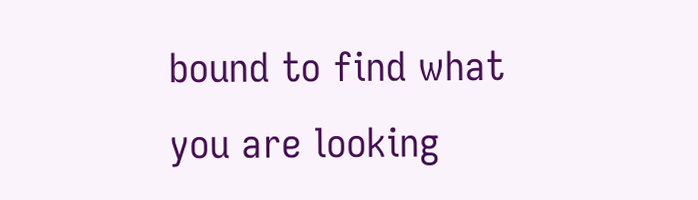bound to find what you are looking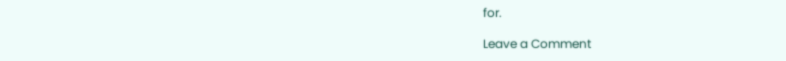for.

Leave a Comment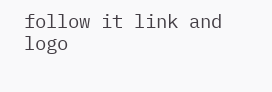follow it link and logo